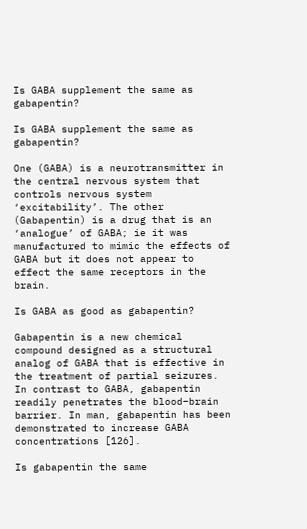Is GABA supplement the same as gabapentin?

Is GABA supplement the same as gabapentin?

One (GABA) is a neurotransmitter in the central nervous system that controls nervous system ‘excitability’. The other (Gabapentin) is a drug that is an ‘analogue’ of GABA; ie it was manufactured to mimic the effects of GABA but it does not appear to effect the same receptors in the brain.

Is GABA as good as gabapentin?

Gabapentin is a new chemical compound designed as a structural analog of GABA that is effective in the treatment of partial seizures. In contrast to GABA, gabapentin readily penetrates the blood–brain barrier. In man, gabapentin has been demonstrated to increase GABA concentrations [126].

Is gabapentin the same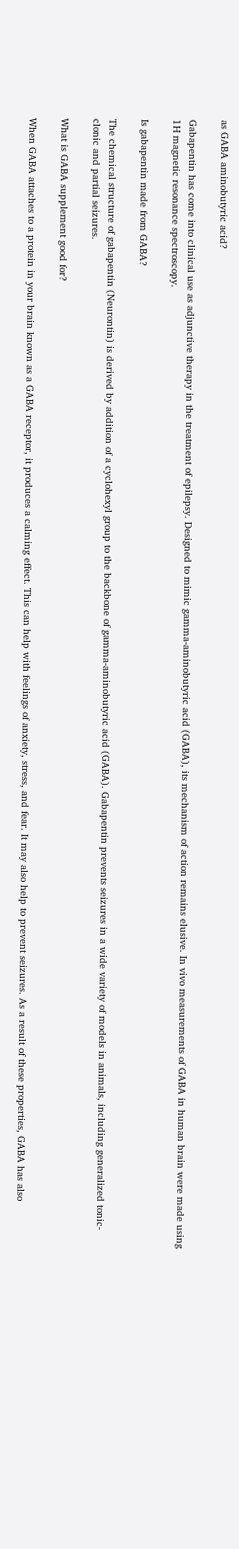as GABA aminobutyric acid?

Gabapentin has come into clinical use as adjunctive therapy in the treatment of epilepsy. Designed to mimic gamma-aminobutyric acid (GABA), its mechanism of action remains elusive. In vivo measurements of GABA in human brain were made using 1H magnetic resonance spectroscopy.

Is gabapentin made from GABA?

The chemical structure of gabapentin (Neurontin) is derived by addition of a cyclohexyl group to the backbone of gamma-aminobutyric acid (GABA). Gabapentin prevents seizures in a wide variety of models in animals, including generalized tonic-clonic and partial seizures.

What is GABA supplement good for?

When GABA attaches to a protein in your brain known as a GABA receptor, it produces a calming effect. This can help with feelings of anxiety, stress, and fear. It may also help to prevent seizures. As a result of these properties, GABA has also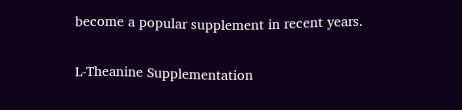become a popular supplement in recent years.

L-Theanine Supplementation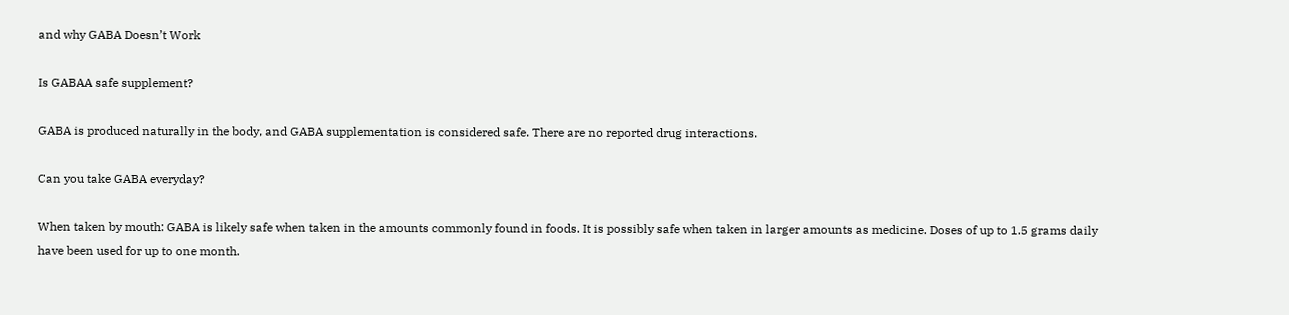and why GABA Doesn’t Work

Is GABAA safe supplement?

GABA is produced naturally in the body, and GABA supplementation is considered safe. There are no reported drug interactions.

Can you take GABA everyday?

When taken by mouth: GABA is likely safe when taken in the amounts commonly found in foods. It is possibly safe when taken in larger amounts as medicine. Doses of up to 1.5 grams daily have been used for up to one month.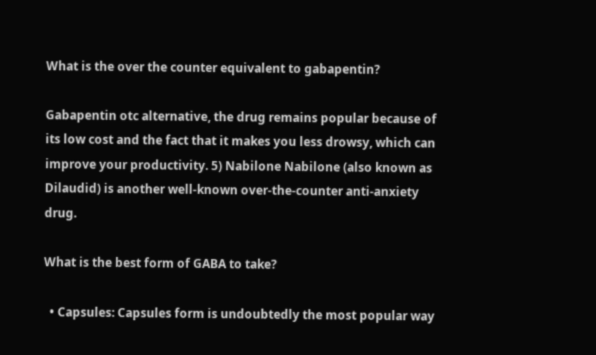What is the over the counter equivalent to gabapentin?

Gabapentin otc alternative, the drug remains popular because of its low cost and the fact that it makes you less drowsy, which can improve your productivity. 5) Nabilone Nabilone (also known as Dilaudid) is another well-known over-the-counter anti-anxiety drug.

What is the best form of GABA to take?

  • Capsules: Capsules form is undoubtedly the most popular way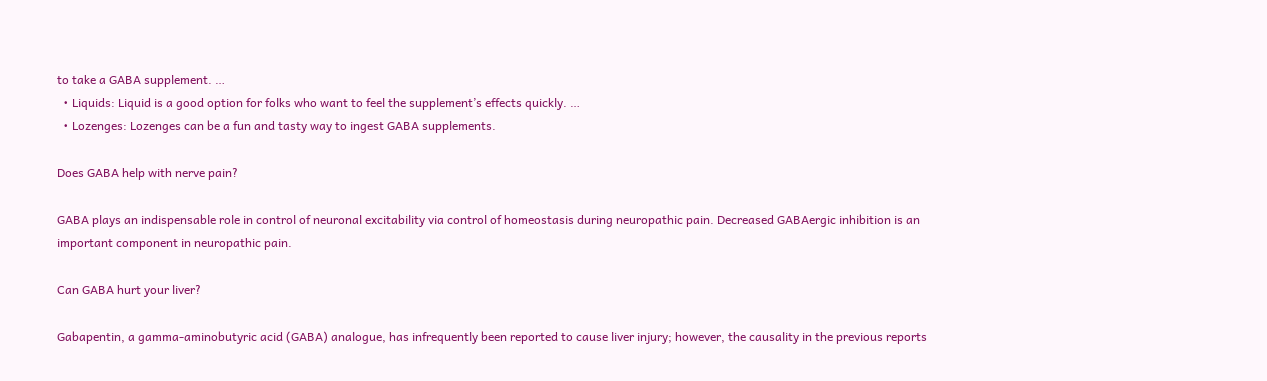to take a GABA supplement. …
  • Liquids: Liquid is a good option for folks who want to feel the supplement’s effects quickly. …
  • Lozenges: Lozenges can be a fun and tasty way to ingest GABA supplements.

Does GABA help with nerve pain?

GABA plays an indispensable role in control of neuronal excitability via control of homeostasis during neuropathic pain. Decreased GABAergic inhibition is an important component in neuropathic pain.

Can GABA hurt your liver?

Gabapentin, a gamma-aminobutyric acid (GABA) analogue, has infrequently been reported to cause liver injury; however, the causality in the previous reports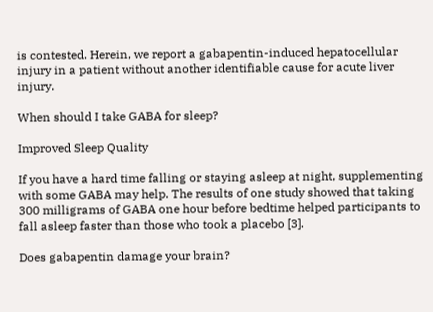is contested. Herein, we report a gabapentin-induced hepatocellular injury in a patient without another identifiable cause for acute liver injury.

When should I take GABA for sleep?

Improved Sleep Quality

If you have a hard time falling or staying asleep at night, supplementing with some GABA may help. The results of one study showed that taking 300 milligrams of GABA one hour before bedtime helped participants to fall asleep faster than those who took a placebo [3].

Does gabapentin damage your brain?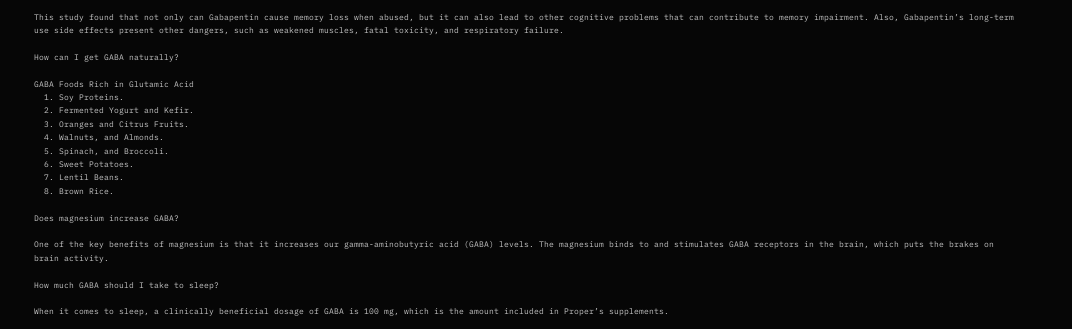This study found that not only can Gabapentin cause memory loss when abused, but it can also lead to other cognitive problems that can contribute to memory impairment. Also, Gabapentin’s long-term use side effects present other dangers, such as weakened muscles, fatal toxicity, and respiratory failure.

How can I get GABA naturally?

GABA Foods Rich in Glutamic Acid
  1. Soy Proteins.
  2. Fermented Yogurt and Kefir.
  3. Oranges and Citrus Fruits.
  4. Walnuts, and Almonds.
  5. Spinach, and Broccoli.
  6. Sweet Potatoes.
  7. Lentil Beans.
  8. Brown Rice.

Does magnesium increase GABA?

One of the key benefits of magnesium is that it increases our gamma-aminobutyric acid (GABA) levels. The magnesium binds to and stimulates GABA receptors in the brain, which puts the brakes on brain activity.

How much GABA should I take to sleep?

When it comes to sleep, a clinically beneficial dosage of GABA is 100 mg, which is the amount included in Proper’s supplements.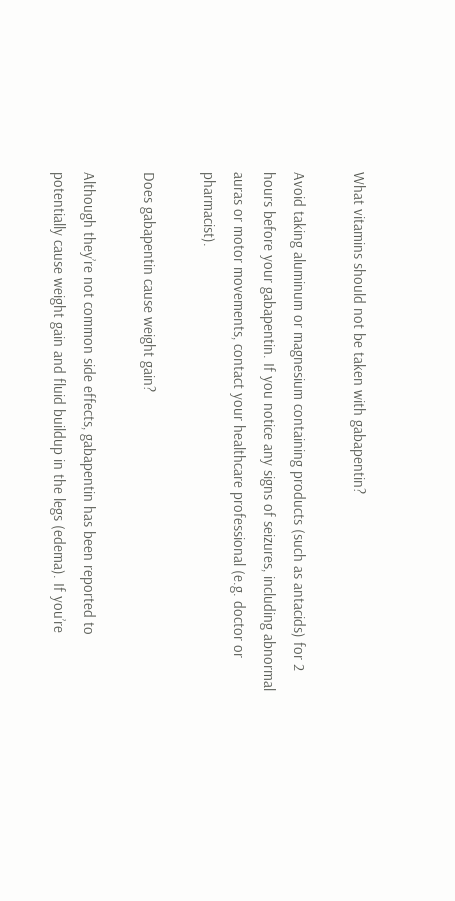What vitamins should not be taken with gabapentin?

Avoid taking aluminum or magnesium containing products (such as antacids) for 2 hours before your gabapentin. If you notice any signs of seizures, including abnormal auras or motor movements, contact your healthcare professional (e.g. doctor or pharmacist).

Does gabapentin cause weight gain?

Although they’re not common side effects, gabapentin has been reported to potentially cause weight gain and fluid buildup in the legs (edema). If you’re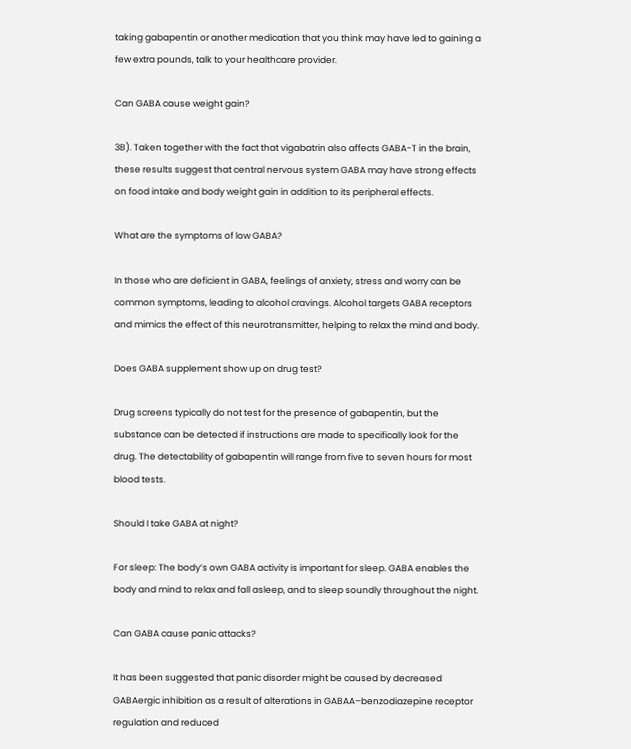taking gabapentin or another medication that you think may have led to gaining a few extra pounds, talk to your healthcare provider.

Can GABA cause weight gain?

3B). Taken together with the fact that vigabatrin also affects GABA-T in the brain, these results suggest that central nervous system GABA may have strong effects on food intake and body weight gain in addition to its peripheral effects.

What are the symptoms of low GABA?

In those who are deficient in GABA, feelings of anxiety, stress and worry can be common symptoms, leading to alcohol cravings. Alcohol targets GABA receptors and mimics the effect of this neurotransmitter, helping to relax the mind and body.

Does GABA supplement show up on drug test?

Drug screens typically do not test for the presence of gabapentin, but the substance can be detected if instructions are made to specifically look for the drug. The detectability of gabapentin will range from five to seven hours for most blood tests.

Should I take GABA at night?

For sleep: The body’s own GABA activity is important for sleep. GABA enables the body and mind to relax and fall asleep, and to sleep soundly throughout the night.

Can GABA cause panic attacks?

It has been suggested that panic disorder might be caused by decreased GABAergic inhibition as a result of alterations in GABAA–benzodiazepine receptor regulation and reduced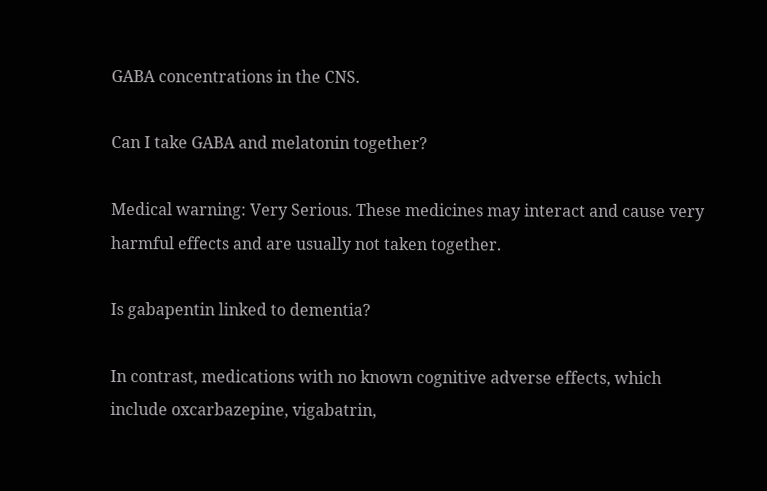GABA concentrations in the CNS.

Can I take GABA and melatonin together?

Medical warning: Very Serious. These medicines may interact and cause very harmful effects and are usually not taken together.

Is gabapentin linked to dementia?

In contrast, medications with no known cognitive adverse effects, which include oxcarbazepine, vigabatrin,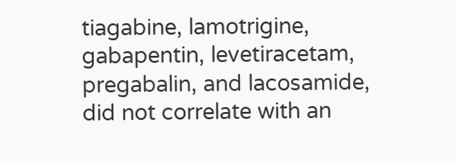tiagabine, lamotrigine, gabapentin, levetiracetam, pregabalin, and lacosamide, did not correlate with an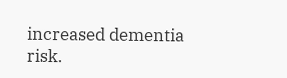increased dementia risk.